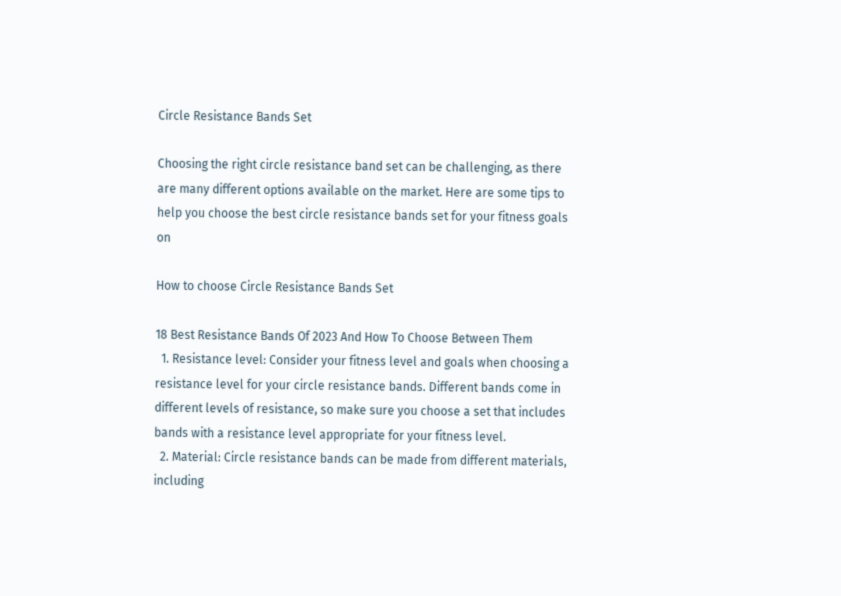Circle Resistance Bands Set

Choosing the right circle resistance band set can be challenging, as there are many different options available on the market. Here are some tips to help you choose the best circle resistance bands set for your fitness goals on

How to choose Circle Resistance Bands Set

18 Best Resistance Bands Of 2023 And How To Choose Between Them
  1. Resistance level: Consider your fitness level and goals when choosing a resistance level for your circle resistance bands. Different bands come in different levels of resistance, so make sure you choose a set that includes bands with a resistance level appropriate for your fitness level.
  2. Material: Circle resistance bands can be made from different materials, including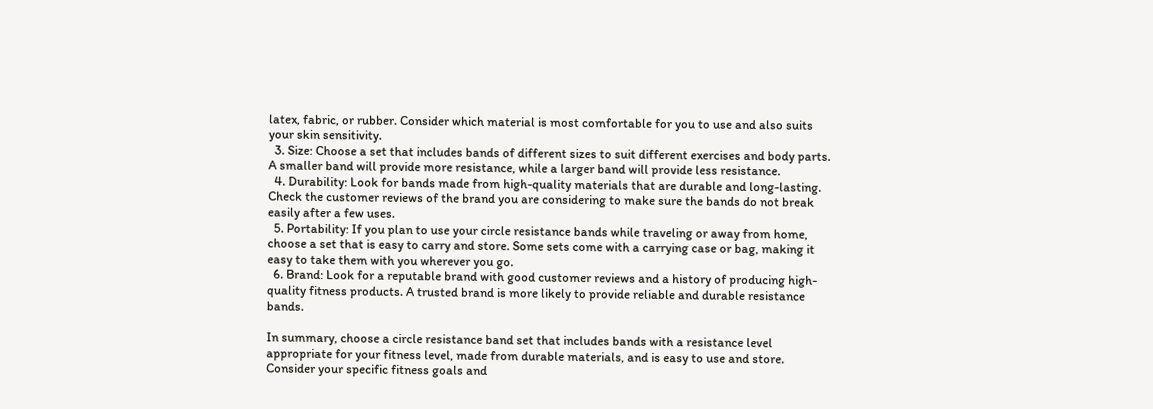latex, fabric, or rubber. Consider which material is most comfortable for you to use and also suits your skin sensitivity.
  3. Size: Choose a set that includes bands of different sizes to suit different exercises and body parts. A smaller band will provide more resistance, while a larger band will provide less resistance.
  4. Durability: Look for bands made from high-quality materials that are durable and long-lasting. Check the customer reviews of the brand you are considering to make sure the bands do not break easily after a few uses.
  5. Portability: If you plan to use your circle resistance bands while traveling or away from home, choose a set that is easy to carry and store. Some sets come with a carrying case or bag, making it easy to take them with you wherever you go.
  6. Brand: Look for a reputable brand with good customer reviews and a history of producing high-quality fitness products. A trusted brand is more likely to provide reliable and durable resistance bands.

In summary, choose a circle resistance band set that includes bands with a resistance level appropriate for your fitness level, made from durable materials, and is easy to use and store. Consider your specific fitness goals and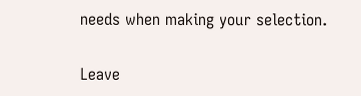needs when making your selection.

Leave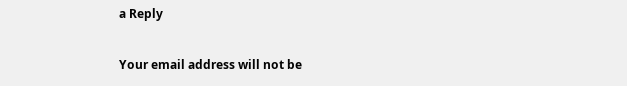a Reply

Your email address will not be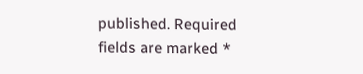published. Required fields are marked *